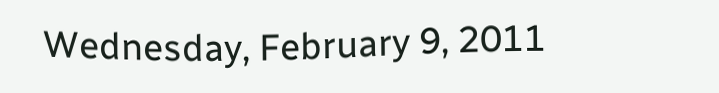Wednesday, February 9, 2011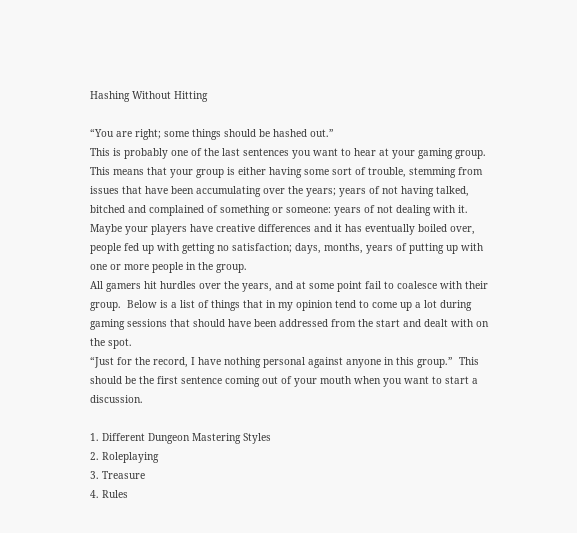Hashing Without Hitting

“You are right; some things should be hashed out.”
This is probably one of the last sentences you want to hear at your gaming group.  This means that your group is either having some sort of trouble, stemming from issues that have been accumulating over the years; years of not having talked, bitched and complained of something or someone: years of not dealing with it.
Maybe your players have creative differences and it has eventually boiled over, people fed up with getting no satisfaction; days, months, years of putting up with one or more people in the group.
All gamers hit hurdles over the years, and at some point fail to coalesce with their group.  Below is a list of things that in my opinion tend to come up a lot during gaming sessions that should have been addressed from the start and dealt with on the spot.
“Just for the record, I have nothing personal against anyone in this group.”  This should be the first sentence coming out of your mouth when you want to start a discussion.

1. Different Dungeon Mastering Styles
2. Roleplaying
3. Treasure
4. Rules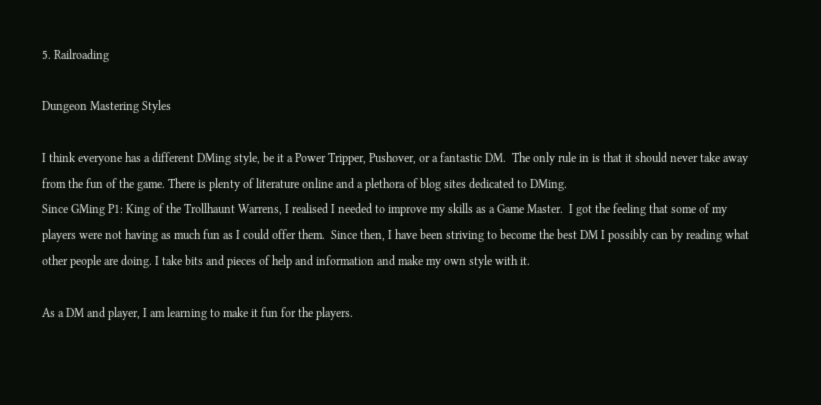5. Railroading

Dungeon Mastering Styles

I think everyone has a different DMing style, be it a Power Tripper, Pushover, or a fantastic DM.  The only rule in is that it should never take away from the fun of the game. There is plenty of literature online and a plethora of blog sites dedicated to DMing.
Since GMing P1: King of the Trollhaunt Warrens, I realised I needed to improve my skills as a Game Master.  I got the feeling that some of my players were not having as much fun as I could offer them.  Since then, I have been striving to become the best DM I possibly can by reading what other people are doing. I take bits and pieces of help and information and make my own style with it.

As a DM and player, I am learning to make it fun for the players.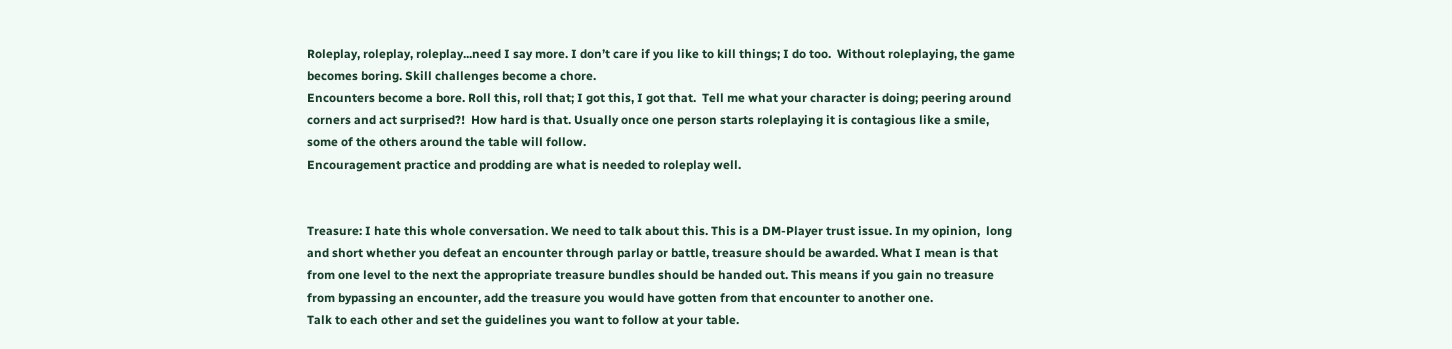Roleplay, roleplay, roleplay...need I say more. I don’t care if you like to kill things; I do too.  Without roleplaying, the game becomes boring. Skill challenges become a chore.
Encounters become a bore. Roll this, roll that; I got this, I got that.  Tell me what your character is doing; peering around corners and act surprised?!  How hard is that. Usually once one person starts roleplaying it is contagious like a smile, some of the others around the table will follow.
Encouragement practice and prodding are what is needed to roleplay well.


Treasure: I hate this whole conversation. We need to talk about this. This is a DM-Player trust issue. In my opinion,  long and short whether you defeat an encounter through parlay or battle, treasure should be awarded. What I mean is that from one level to the next the appropriate treasure bundles should be handed out. This means if you gain no treasure from bypassing an encounter, add the treasure you would have gotten from that encounter to another one.
Talk to each other and set the guidelines you want to follow at your table.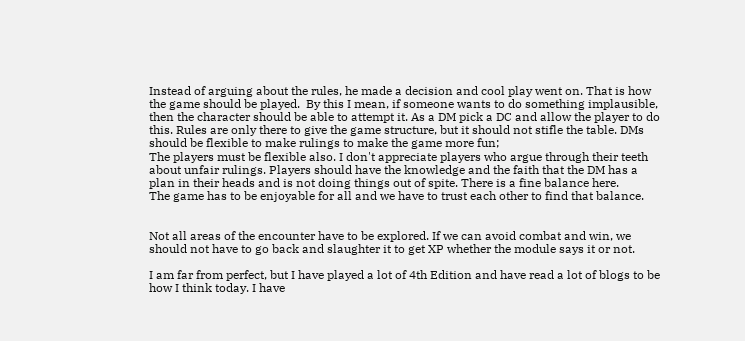Instead of arguing about the rules, he made a decision and cool play went on. That is how the game should be played.  By this I mean, if someone wants to do something implausible, then the character should be able to attempt it. As a DM pick a DC and allow the player to do this. Rules are only there to give the game structure, but it should not stifle the table. DMs should be flexible to make rulings to make the game more fun;
The players must be flexible also. I don't appreciate players who argue through their teeth about unfair rulings. Players should have the knowledge and the faith that the DM has a plan in their heads and is not doing things out of spite. There is a fine balance here.
The game has to be enjoyable for all and we have to trust each other to find that balance.


Not all areas of the encounter have to be explored. If we can avoid combat and win, we should not have to go back and slaughter it to get XP whether the module says it or not.

I am far from perfect, but I have played a lot of 4th Edition and have read a lot of blogs to be how I think today. I have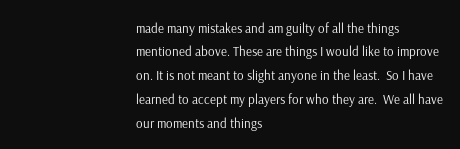made many mistakes and am guilty of all the things mentioned above. These are things I would like to improve on. It is not meant to slight anyone in the least.  So I have learned to accept my players for who they are.  We all have our moments and things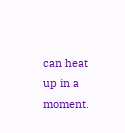can heat up in a moment.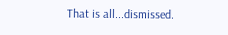That is all...dismissed.